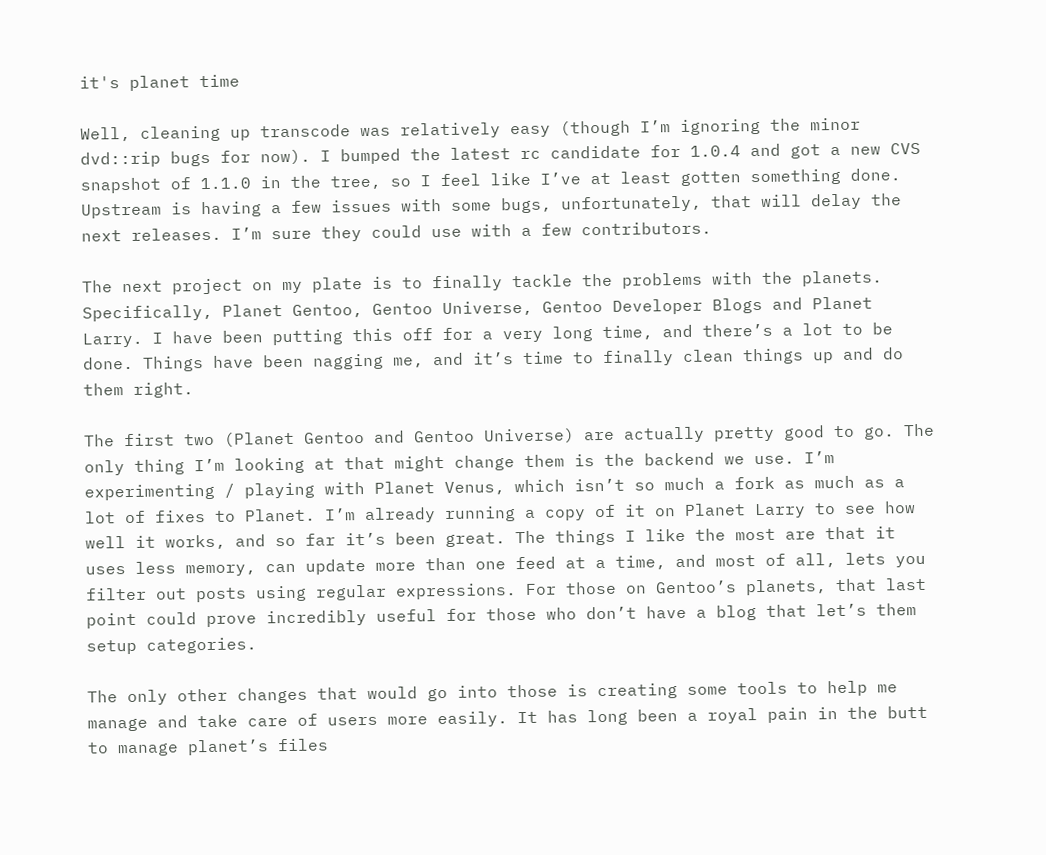it's planet time

Well, cleaning up transcode was relatively easy (though I’m ignoring the minor dvd::rip bugs for now). I bumped the latest rc candidate for 1.0.4 and got a new CVS snapshot of 1.1.0 in the tree, so I feel like I’ve at least gotten something done. Upstream is having a few issues with some bugs, unfortunately, that will delay the next releases. I’m sure they could use with a few contributors.

The next project on my plate is to finally tackle the problems with the planets. Specifically, Planet Gentoo, Gentoo Universe, Gentoo Developer Blogs and Planet Larry. I have been putting this off for a very long time, and there’s a lot to be done. Things have been nagging me, and it’s time to finally clean things up and do them right.

The first two (Planet Gentoo and Gentoo Universe) are actually pretty good to go. The only thing I’m looking at that might change them is the backend we use. I’m experimenting / playing with Planet Venus, which isn’t so much a fork as much as a lot of fixes to Planet. I’m already running a copy of it on Planet Larry to see how well it works, and so far it’s been great. The things I like the most are that it uses less memory, can update more than one feed at a time, and most of all, lets you filter out posts using regular expressions. For those on Gentoo’s planets, that last point could prove incredibly useful for those who don’t have a blog that let’s them setup categories.

The only other changes that would go into those is creating some tools to help me manage and take care of users more easily. It has long been a royal pain in the butt to manage planet’s files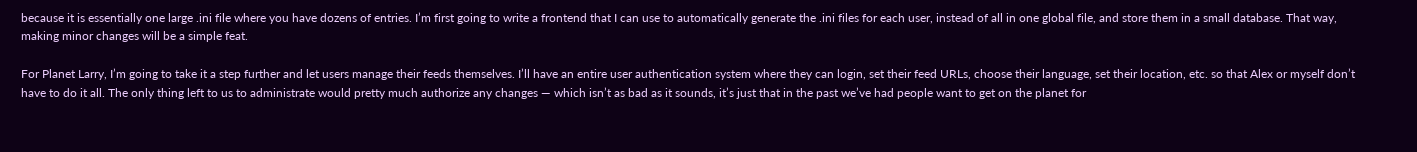because it is essentially one large .ini file where you have dozens of entries. I’m first going to write a frontend that I can use to automatically generate the .ini files for each user, instead of all in one global file, and store them in a small database. That way, making minor changes will be a simple feat.

For Planet Larry, I’m going to take it a step further and let users manage their feeds themselves. I’ll have an entire user authentication system where they can login, set their feed URLs, choose their language, set their location, etc. so that Alex or myself don’t have to do it all. The only thing left to us to administrate would pretty much authorize any changes — which isn’t as bad as it sounds, it’s just that in the past we’ve had people want to get on the planet for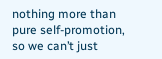nothing more than pure self-promotion, so we can’t just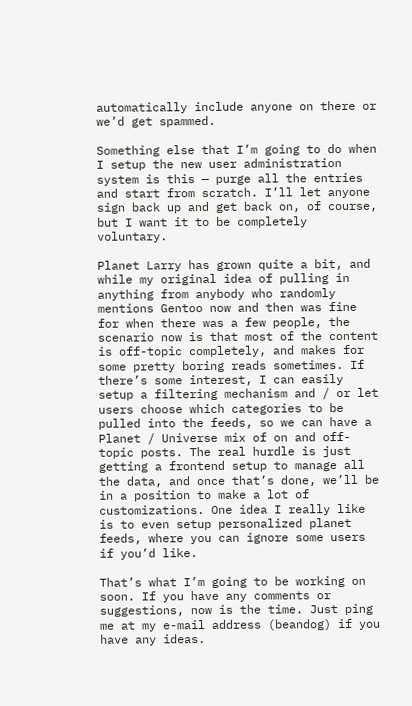automatically include anyone on there or we’d get spammed.

Something else that I’m going to do when I setup the new user administration system is this — purge all the entries and start from scratch. I’ll let anyone sign back up and get back on, of course, but I want it to be completely voluntary.

Planet Larry has grown quite a bit, and while my original idea of pulling in anything from anybody who randomly mentions Gentoo now and then was fine for when there was a few people, the scenario now is that most of the content is off-topic completely, and makes for some pretty boring reads sometimes. If there’s some interest, I can easily setup a filtering mechanism and / or let users choose which categories to be pulled into the feeds, so we can have a Planet / Universe mix of on and off-topic posts. The real hurdle is just getting a frontend setup to manage all the data, and once that’s done, we’ll be in a position to make a lot of customizations. One idea I really like is to even setup personalized planet feeds, where you can ignore some users if you’d like.

That’s what I’m going to be working on soon. If you have any comments or suggestions, now is the time. Just ping me at my e-mail address (beandog) if you have any ideas.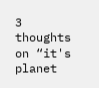3 thoughts on “it's planet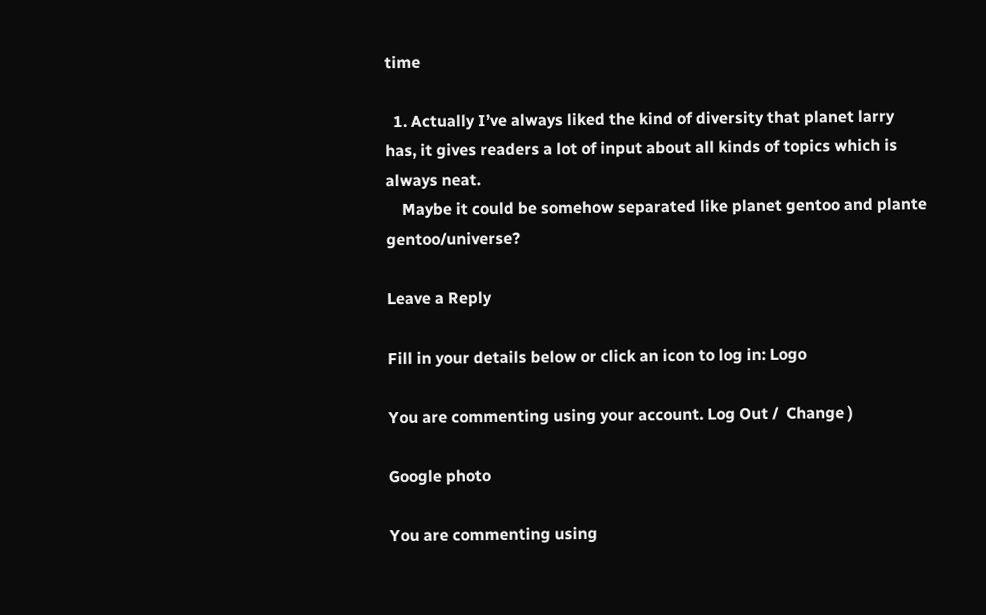time

  1. Actually I’ve always liked the kind of diversity that planet larry has, it gives readers a lot of input about all kinds of topics which is always neat.
    Maybe it could be somehow separated like planet gentoo and plante gentoo/universe?

Leave a Reply

Fill in your details below or click an icon to log in: Logo

You are commenting using your account. Log Out /  Change )

Google photo

You are commenting using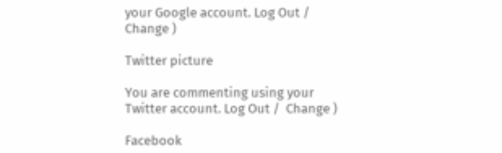your Google account. Log Out /  Change )

Twitter picture

You are commenting using your Twitter account. Log Out /  Change )

Facebook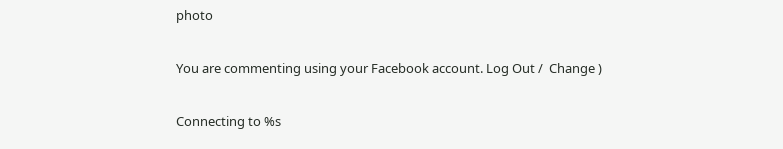photo

You are commenting using your Facebook account. Log Out /  Change )

Connecting to %s